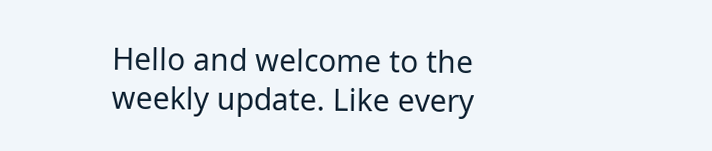Hello and welcome to the weekly update. Like every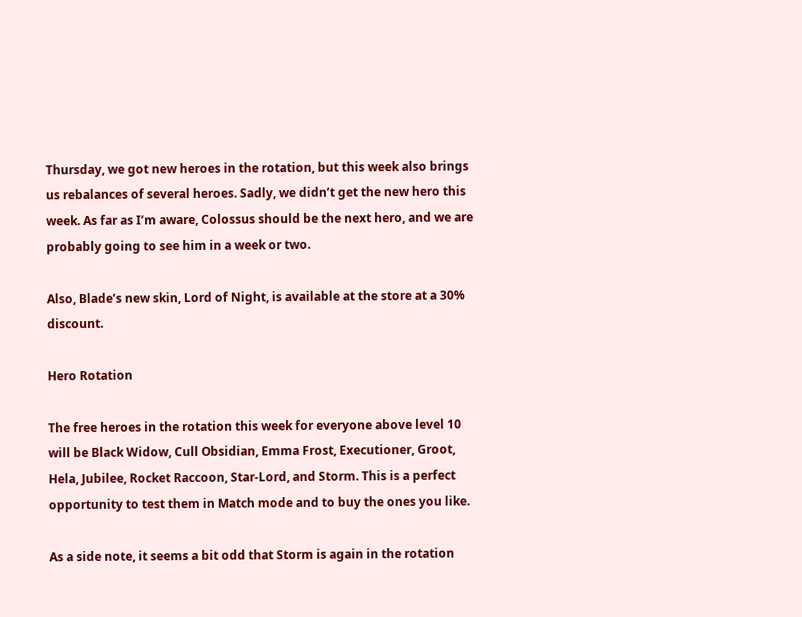Thursday, we got new heroes in the rotation, but this week also brings us rebalances of several heroes. Sadly, we didn’t get the new hero this week. As far as I’m aware, Colossus should be the next hero, and we are probably going to see him in a week or two.

Also, Blade’s new skin, Lord of Night, is available at the store at a 30% discount.

Hero Rotation

The free heroes in the rotation this week for everyone above level 10 will be Black Widow, Cull Obsidian, Emma Frost, Executioner, Groot, Hela, Jubilee, Rocket Raccoon, Star-Lord, and Storm. This is a perfect opportunity to test them in Match mode and to buy the ones you like.

As a side note, it seems a bit odd that Storm is again in the rotation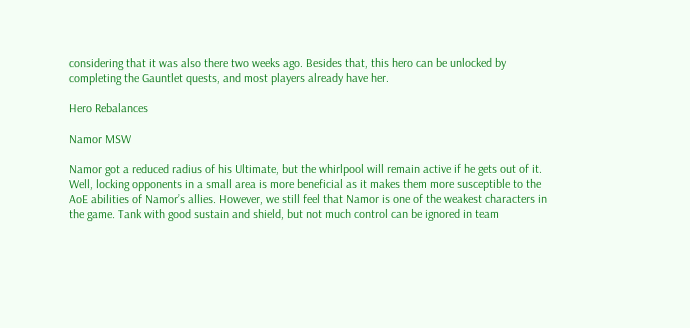considering that it was also there two weeks ago. Besides that, this hero can be unlocked by completing the Gauntlet quests, and most players already have her.

Hero Rebalances

Namor MSW

Namor got a reduced radius of his Ultimate, but the whirlpool will remain active if he gets out of it. Well, locking opponents in a small area is more beneficial as it makes them more susceptible to the AoE abilities of Namor’s allies. However, we still feel that Namor is one of the weakest characters in the game. Tank with good sustain and shield, but not much control can be ignored in team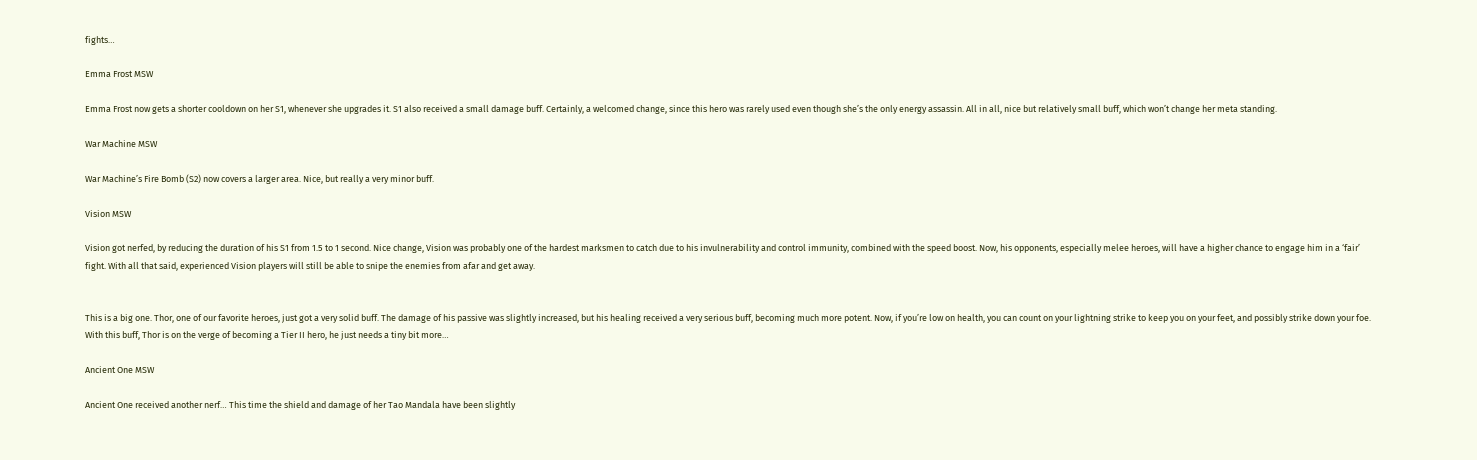fights…

Emma Frost MSW

Emma Frost now gets a shorter cooldown on her S1, whenever she upgrades it. S1 also received a small damage buff. Certainly, a welcomed change, since this hero was rarely used even though she’s the only energy assassin. All in all, nice but relatively small buff, which won’t change her meta standing.

War Machine MSW

War Machine’s Fire Bomb (S2) now covers a larger area. Nice, but really a very minor buff.

Vision MSW

Vision got nerfed, by reducing the duration of his S1 from 1.5 to 1 second. Nice change, Vision was probably one of the hardest marksmen to catch due to his invulnerability and control immunity, combined with the speed boost. Now, his opponents, especially melee heroes, will have a higher chance to engage him in a ‘fair’ fight. With all that said, experienced Vision players will still be able to snipe the enemies from afar and get away.


This is a big one. Thor, one of our favorite heroes, just got a very solid buff. The damage of his passive was slightly increased, but his healing received a very serious buff, becoming much more potent. Now, if you’re low on health, you can count on your lightning strike to keep you on your feet, and possibly strike down your foe. With this buff, Thor is on the verge of becoming a Tier II hero, he just needs a tiny bit more…

Ancient One MSW

Ancient One received another nerf… This time the shield and damage of her Tao Mandala have been slightly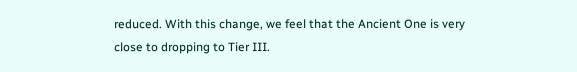reduced. With this change, we feel that the Ancient One is very close to dropping to Tier III.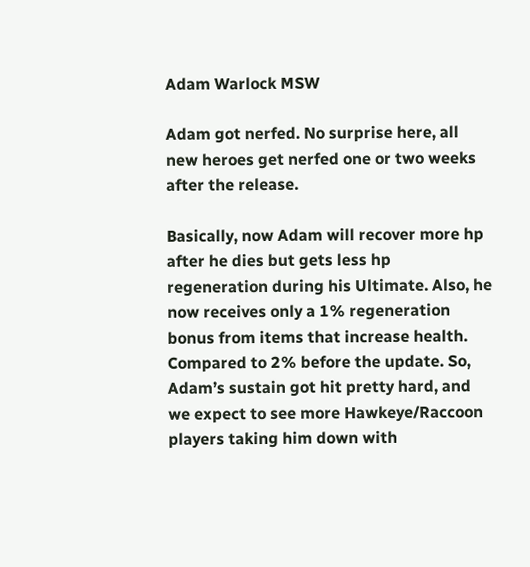Adam Warlock MSW

Adam got nerfed. No surprise here, all new heroes get nerfed one or two weeks after the release.

Basically, now Adam will recover more hp after he dies but gets less hp regeneration during his Ultimate. Also, he now receives only a 1% regeneration bonus from items that increase health. Compared to 2% before the update. So, Adam’s sustain got hit pretty hard, and we expect to see more Hawkeye/Raccoon players taking him down with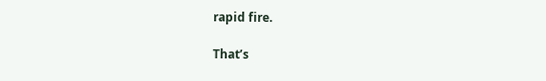rapid fire.

That’s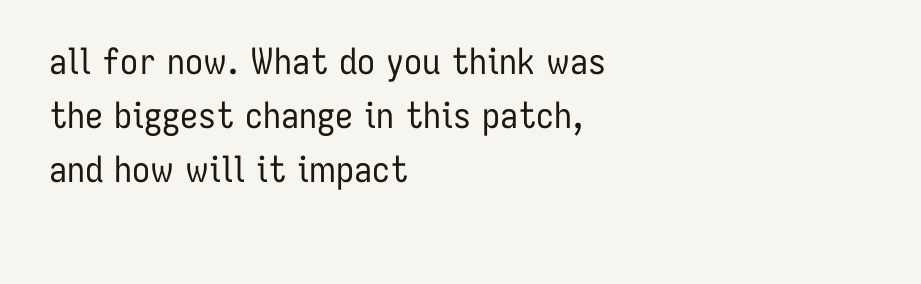all for now. What do you think was the biggest change in this patch, and how will it impact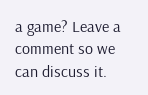a game? Leave a comment so we can discuss it.